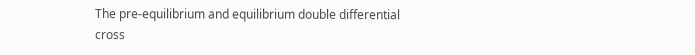The pre-equilibrium and equilibrium double differential cross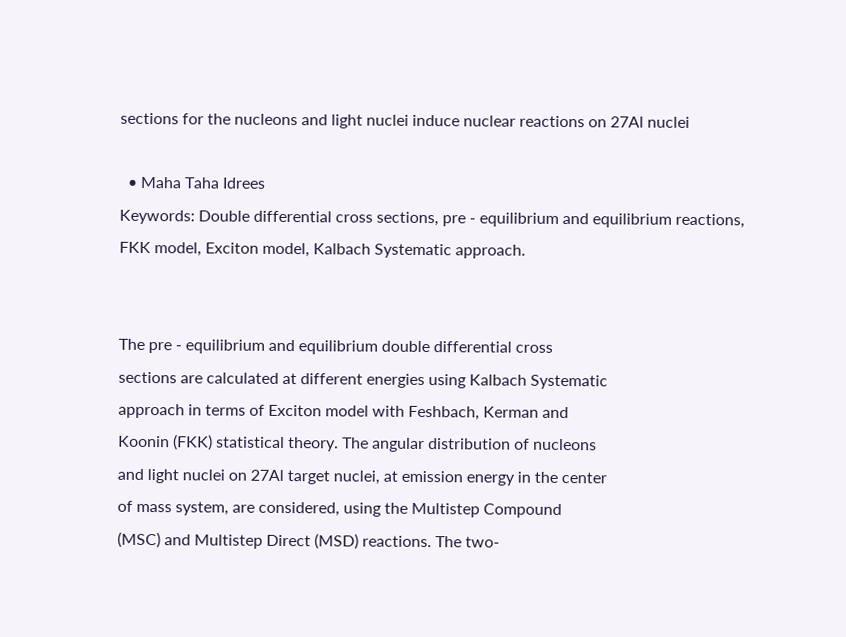sections for the nucleons and light nuclei induce nuclear reactions on 27Al nuclei

  • Maha Taha Idrees
Keywords: Double differential cross sections, pre - equilibrium and equilibrium reactions, FKK model, Exciton model, Kalbach Systematic approach.


The pre - equilibrium and equilibrium double differential cross
sections are calculated at different energies using Kalbach Systematic
approach in terms of Exciton model with Feshbach, Kerman and
Koonin (FKK) statistical theory. The angular distribution of nucleons
and light nuclei on 27Al target nuclei, at emission energy in the center
of mass system, are considered, using the Multistep Compound
(MSC) and Multistep Direct (MSD) reactions. The two-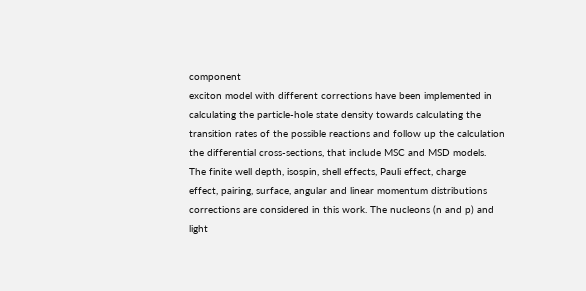component
exciton model with different corrections have been implemented in
calculating the particle-hole state density towards calculating the
transition rates of the possible reactions and follow up the calculation
the differential cross-sections, that include MSC and MSD models.
The finite well depth, isospin, shell effects, Pauli effect, charge
effect, pairing, surface, angular and linear momentum distributions
corrections are considered in this work. The nucleons (n and p) and
light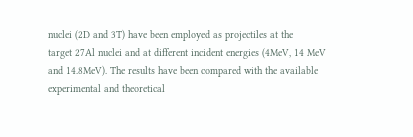nuclei (2D and 3T) have been employed as projectiles at the
target 27Al nuclei and at different incident energies (4MeV, 14 MeV
and 14.8MeV). The results have been compared with the available
experimental and theoretical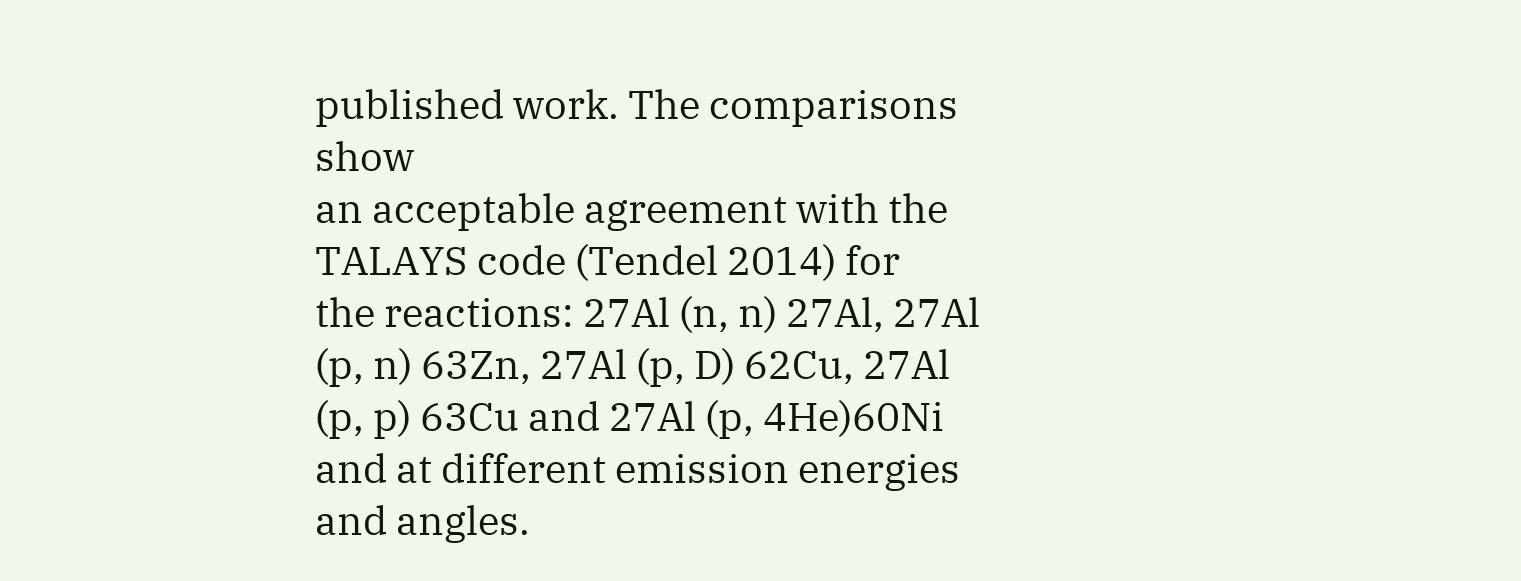published work. The comparisons show
an acceptable agreement with the TALAYS code (Tendel 2014) for
the reactions: 27Al (n, n) 27Al, 27Al (p, n) 63Zn, 27Al (p, D) 62Cu, 27Al
(p, p) 63Cu and 27Al (p, 4He)60Ni and at different emission energies
and angles.